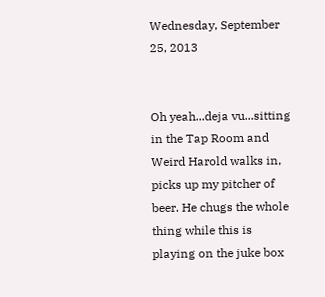Wednesday, September 25, 2013


Oh yeah...deja vu...sitting in the Tap Room and Weird Harold walks in, picks up my pitcher of beer. He chugs the whole thing while this is playing on the juke box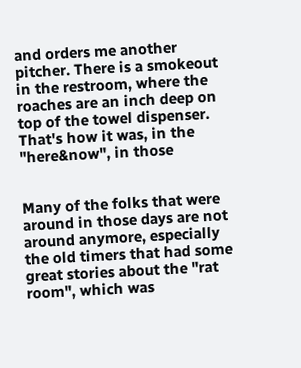and orders me another pitcher. There is a smokeout in the restroom, where the roaches are an inch deep on top of the towel dispenser. That's how it was, in the "here&now", in those


Many of the folks that were around in those days are not around anymore, especially the old timers that had some great stories about the "rat room", which was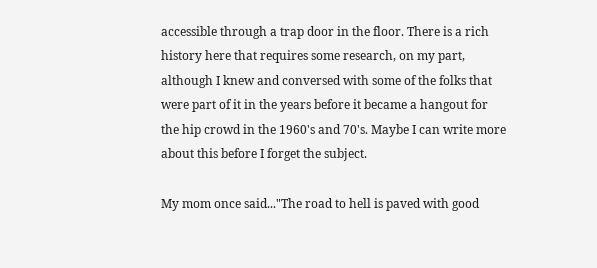accessible through a trap door in the floor. There is a rich history here that requires some research, on my part, although I knew and conversed with some of the folks that were part of it in the years before it became a hangout for the hip crowd in the 1960's and 70's. Maybe I can write more about this before I forget the subject.

My mom once said..."The road to hell is paved with good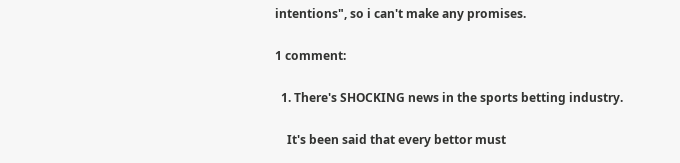intentions", so i can't make any promises.

1 comment:

  1. There's SHOCKING news in the sports betting industry.

    It's been said that every bettor must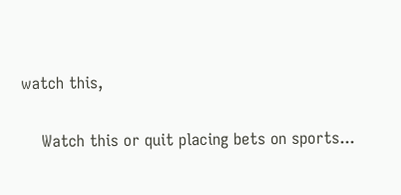watch this,

    Watch this or quit placing bets on sports...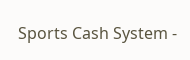Sports Cash System -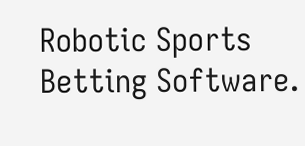Robotic Sports Betting Software.